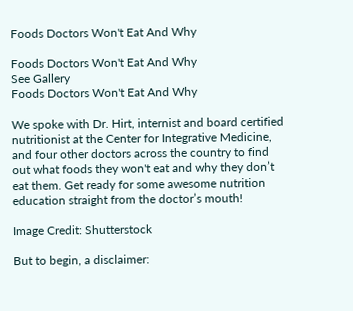Foods Doctors Won't Eat And Why

Foods Doctors Won't Eat And Why
See Gallery
Foods Doctors Won't Eat And Why

We spoke with Dr. Hirt, internist and board certified nutritionist at the Center for Integrative Medicine, and four other doctors across the country to find out what foods they won't eat and why they don’t eat them. Get ready for some awesome nutrition education straight from the doctor’s mouth!

Image Credit: Shutterstock

But to begin, a disclaimer: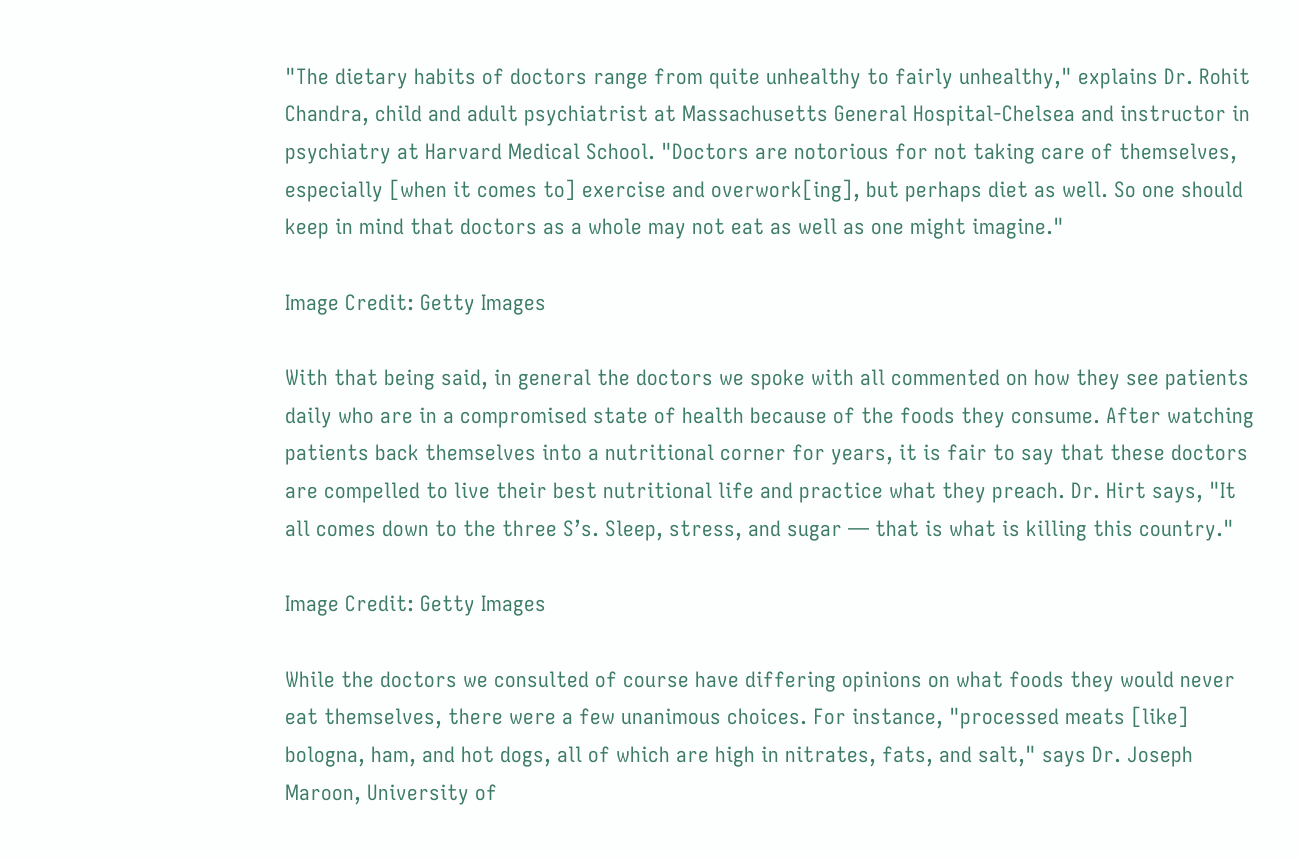"The dietary habits of doctors range from quite unhealthy to fairly unhealthy," explains Dr. Rohit Chandra, child and adult psychiatrist at Massachusetts General Hospital-Chelsea and instructor in psychiatry at Harvard Medical School. "Doctors are notorious for not taking care of themselves, especially [when it comes to] exercise and overwork[ing], but perhaps diet as well. So one should keep in mind that doctors as a whole may not eat as well as one might imagine."

Image Credit: Getty Images

With that being said, in general the doctors we spoke with all commented on how they see patients daily who are in a compromised state of health because of the foods they consume. After watching patients back themselves into a nutritional corner for years, it is fair to say that these doctors are compelled to live their best nutritional life and practice what they preach. Dr. Hirt says, "It all comes down to the three S’s. Sleep, stress, and sugar — that is what is killing this country."

Image Credit: Getty Images

While the doctors we consulted of course have differing opinions on what foods they would never eat themselves, there were a few unanimous choices. For instance, "processed meats [like] bologna, ham, and hot dogs, all of which are high in nitrates, fats, and salt," says Dr. Joseph Maroon, University of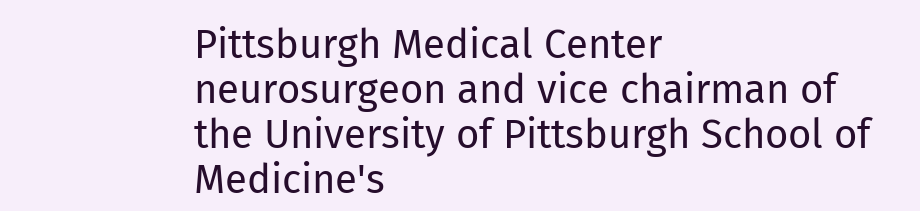Pittsburgh Medical Center neurosurgeon and vice chairman of the University of Pittsburgh School of Medicine's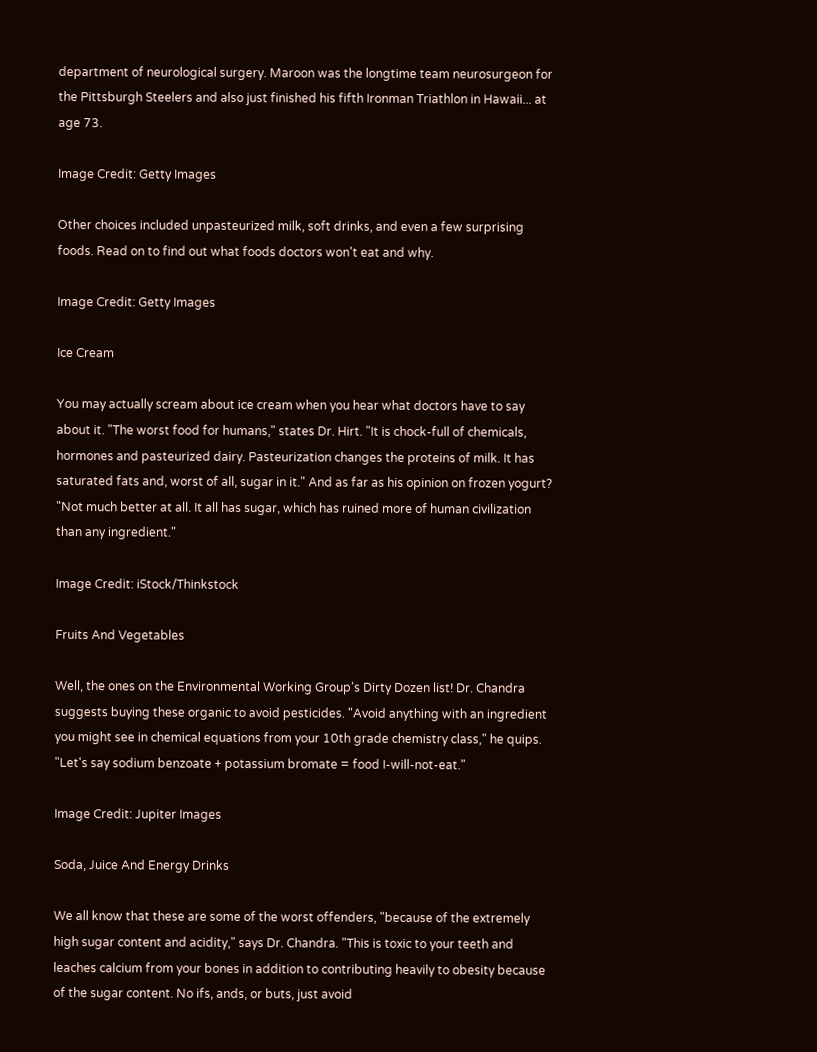department of neurological surgery. Maroon was the longtime team neurosurgeon for the Pittsburgh Steelers and also just finished his fifth Ironman Triathlon in Hawaii... at age 73.

Image Credit: Getty Images

Other choices included unpasteurized milk, soft drinks, and even a few surprising foods. Read on to find out what foods doctors won't eat and why.

Image Credit: Getty Images

Ice Cream

You may actually scream about ice cream when you hear what doctors have to say about it. "The worst food for humans," states Dr. Hirt. "It is chock-full of chemicals, hormones and pasteurized dairy. Pasteurization changes the proteins of milk. It has saturated fats and, worst of all, sugar in it." And as far as his opinion on frozen yogurt? "Not much better at all. It all has sugar, which has ruined more of human civilization than any ingredient."

Image Credit: iStock/Thinkstock

Fruits And Vegetables

Well, the ones on the Environmental Working Group's Dirty Dozen list! Dr. Chandra suggests buying these organic to avoid pesticides. "Avoid anything with an ingredient you might see in chemical equations from your 10th grade chemistry class," he quips. "Let's say sodium benzoate + potassium bromate = food I-will-not-eat."

Image Credit: Jupiter Images

Soda, Juice And Energy Drinks

We all know that these are some of the worst offenders, "because of the extremely high sugar content and acidity," says Dr. Chandra. "This is toxic to your teeth and leaches calcium from your bones in addition to contributing heavily to obesity because of the sugar content. No ifs, ands, or buts, just avoid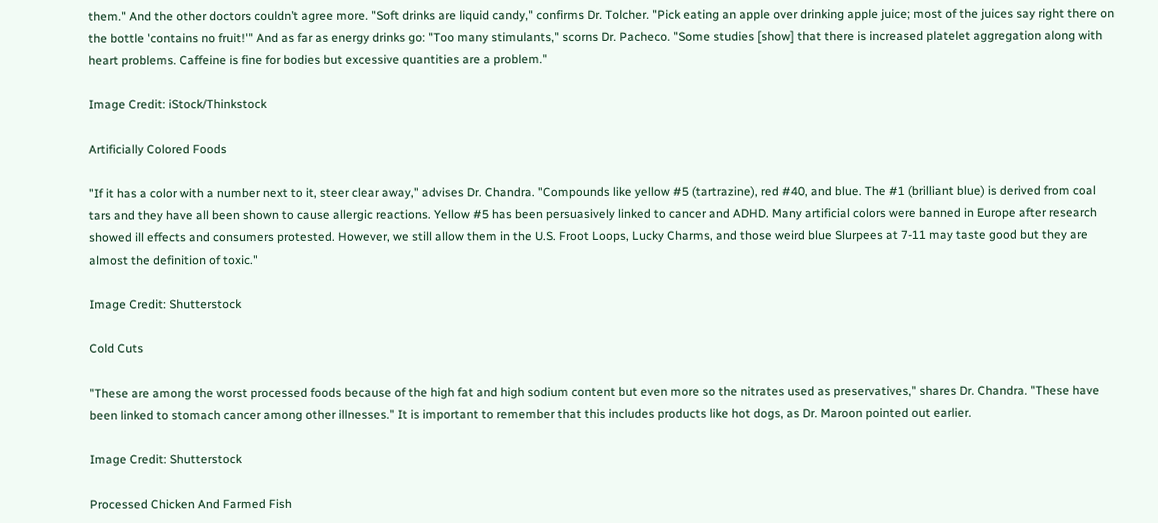them." And the other doctors couldn’t agree more. "Soft drinks are liquid candy," confirms Dr. Tolcher. "Pick eating an apple over drinking apple juice; most of the juices say right there on the bottle 'contains no fruit!'" And as far as energy drinks go: "Too many stimulants," scorns Dr. Pacheco. "Some studies [show] that there is increased platelet aggregation along with heart problems. Caffeine is fine for bodies but excessive quantities are a problem."

Image Credit: iStock/Thinkstock

Artificially Colored Foods

"If it has a color with a number next to it, steer clear away," advises Dr. Chandra. "Compounds like yellow #5 (tartrazine), red #40, and blue. The #1 (brilliant blue) is derived from coal tars and they have all been shown to cause allergic reactions. Yellow #5 has been persuasively linked to cancer and ADHD. Many artificial colors were banned in Europe after research showed ill effects and consumers protested. However, we still allow them in the U.S. Froot Loops, Lucky Charms, and those weird blue Slurpees at 7-11 may taste good but they are almost the definition of toxic."

Image Credit: Shutterstock

Cold Cuts

"These are among the worst processed foods because of the high fat and high sodium content but even more so the nitrates used as preservatives," shares Dr. Chandra. "These have been linked to stomach cancer among other illnesses." It is important to remember that this includes products like hot dogs, as Dr. Maroon pointed out earlier.

Image Credit: Shutterstock

Processed Chicken And Farmed Fish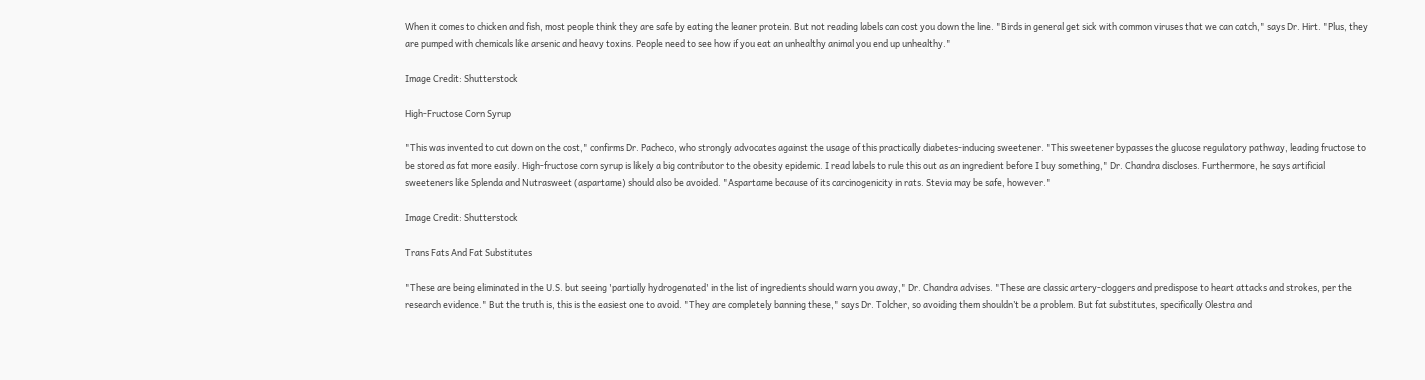When it comes to chicken and fish, most people think they are safe by eating the leaner protein. But not reading labels can cost you down the line. "Birds in general get sick with common viruses that we can catch," says Dr. Hirt. "Plus, they are pumped with chemicals like arsenic and heavy toxins. People need to see how if you eat an unhealthy animal you end up unhealthy."

Image Credit: Shutterstock

High-Fructose Corn Syrup

"This was invented to cut down on the cost," confirms Dr. Pacheco, who strongly advocates against the usage of this practically diabetes-inducing sweetener. "This sweetener bypasses the glucose regulatory pathway, leading fructose to be stored as fat more easily. High-fructose corn syrup is likely a big contributor to the obesity epidemic. I read labels to rule this out as an ingredient before I buy something," Dr. Chandra discloses. Furthermore, he says artificial sweeteners like Splenda and Nutrasweet (aspartame) should also be avoided. "Aspartame because of its carcinogenicity in rats. Stevia may be safe, however."

Image Credit: Shutterstock

Trans Fats And Fat Substitutes

"These are being eliminated in the U.S. but seeing 'partially hydrogenated' in the list of ingredients should warn you away," Dr. Chandra advises. "These are classic artery-cloggers and predispose to heart attacks and strokes, per the research evidence." But the truth is, this is the easiest one to avoid. "They are completely banning these," says Dr. Tolcher, so avoiding them shouldn’t be a problem. But fat substitutes, specifically Olestra and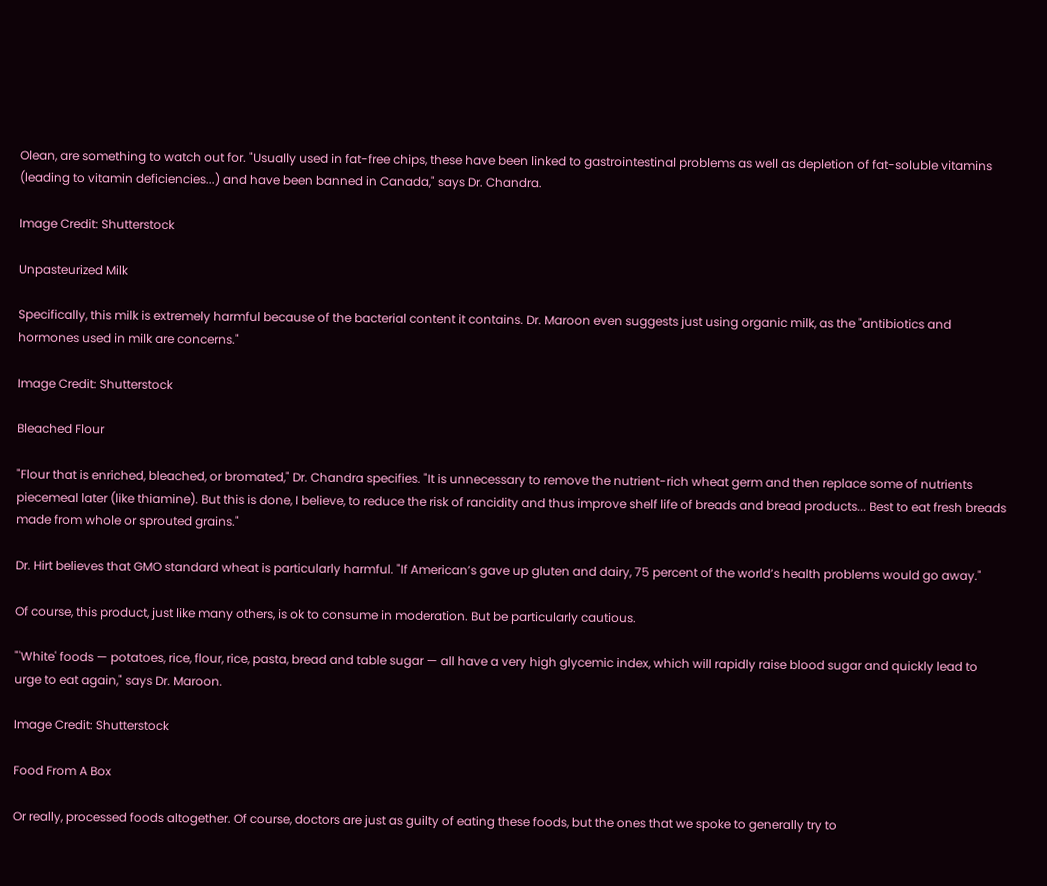Olean, are something to watch out for. "Usually used in fat-free chips, these have been linked to gastrointestinal problems as well as depletion of fat-soluble vitamins (leading to vitamin deficiencies...) and have been banned in Canada," says Dr. Chandra.

Image Credit: Shutterstock

Unpasteurized Milk

Specifically, this milk is extremely harmful because of the bacterial content it contains. Dr. Maroon even suggests just using organic milk, as the "antibiotics and hormones used in milk are concerns."

Image Credit: Shutterstock

Bleached Flour

"Flour that is enriched, bleached, or bromated," Dr. Chandra specifies. "It is unnecessary to remove the nutrient-rich wheat germ and then replace some of nutrients piecemeal later (like thiamine). But this is done, I believe, to reduce the risk of rancidity and thus improve shelf life of breads and bread products... Best to eat fresh breads made from whole or sprouted grains."

Dr. Hirt believes that GMO standard wheat is particularly harmful. "If American’s gave up gluten and dairy, 75 percent of the world’s health problems would go away."

Of course, this product, just like many others, is ok to consume in moderation. But be particularly cautious.

"'White' foods — potatoes, rice, flour, rice, pasta, bread and table sugar — all have a very high glycemic index, which will rapidly raise blood sugar and quickly lead to urge to eat again," says Dr. Maroon.

Image Credit: Shutterstock

Food From A Box

Or really, processed foods altogether. Of course, doctors are just as guilty of eating these foods, but the ones that we spoke to generally try to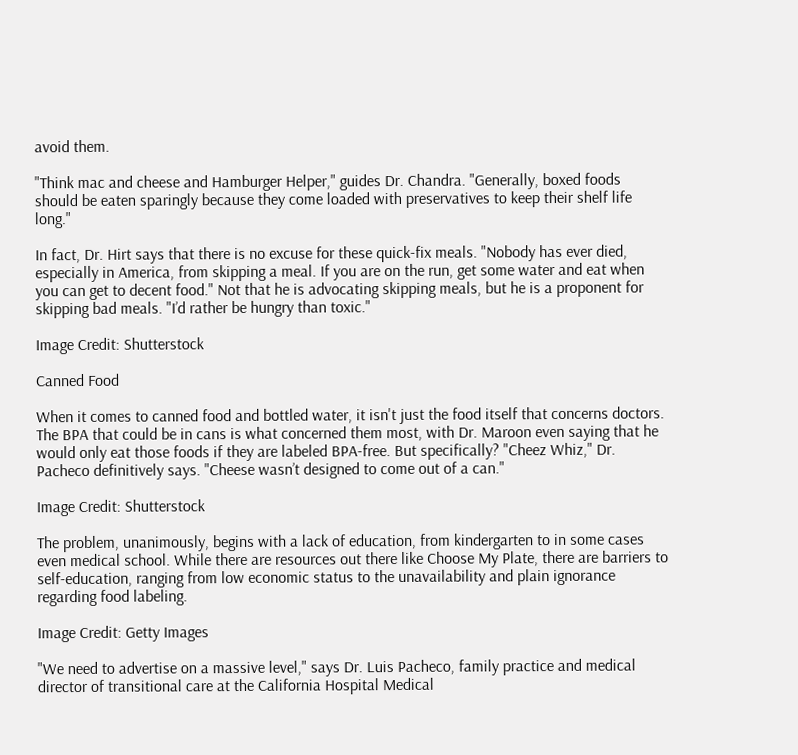avoid them.

"Think mac and cheese and Hamburger Helper," guides Dr. Chandra. "Generally, boxed foods should be eaten sparingly because they come loaded with preservatives to keep their shelf life long."

In fact, Dr. Hirt says that there is no excuse for these quick-fix meals. "Nobody has ever died, especially in America, from skipping a meal. If you are on the run, get some water and eat when you can get to decent food." Not that he is advocating skipping meals, but he is a proponent for skipping bad meals. "I’d rather be hungry than toxic."

Image Credit: Shutterstock

Canned Food

When it comes to canned food and bottled water, it isn't just the food itself that concerns doctors. The BPA that could be in cans is what concerned them most, with Dr. Maroon even saying that he would only eat those foods if they are labeled BPA-free. But specifically? "Cheez Whiz," Dr. Pacheco definitively says. "Cheese wasn’t designed to come out of a can."

Image Credit: Shutterstock

The problem, unanimously, begins with a lack of education, from kindergarten to in some cases even medical school. While there are resources out there like Choose My Plate, there are barriers to self-education, ranging from low economic status to the unavailability and plain ignorance regarding food labeling.

Image Credit: Getty Images

"We need to advertise on a massive level," says Dr. Luis Pacheco, family practice and medical director of transitional care at the California Hospital Medical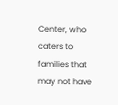Center, who caters to families that may not have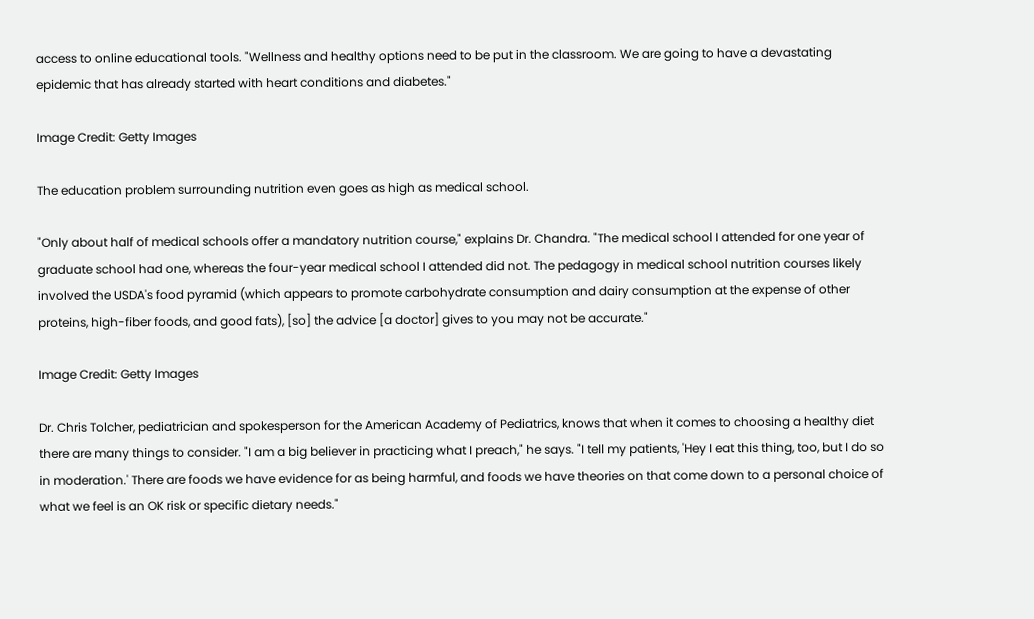access to online educational tools. "Wellness and healthy options need to be put in the classroom. We are going to have a devastating epidemic that has already started with heart conditions and diabetes."

Image Credit: Getty Images

The education problem surrounding nutrition even goes as high as medical school.

"Only about half of medical schools offer a mandatory nutrition course," explains Dr. Chandra. "The medical school I attended for one year of graduate school had one, whereas the four-year medical school I attended did not. The pedagogy in medical school nutrition courses likely involved the USDA's food pyramid (which appears to promote carbohydrate consumption and dairy consumption at the expense of other proteins, high-fiber foods, and good fats), [so] the advice [a doctor] gives to you may not be accurate."

Image Credit: Getty Images

Dr. Chris Tolcher, pediatrician and spokesperson for the American Academy of Pediatrics, knows that when it comes to choosing a healthy diet there are many things to consider. "I am a big believer in practicing what I preach," he says. "I tell my patients, 'Hey I eat this thing, too, but I do so in moderation.' There are foods we have evidence for as being harmful, and foods we have theories on that come down to a personal choice of what we feel is an OK risk or specific dietary needs."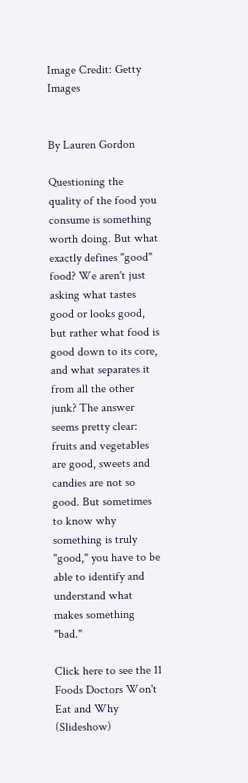Image Credit: Getty Images


By Lauren Gordon

Questioning the quality of the food you consume is something worth doing. But what exactly defines "good" food? We aren't just asking what tastes good or looks good, but rather what food is good down to its core, and what separates it from all the other junk? The answer seems pretty clear: fruits and vegetables are good, sweets and candies are not so good. But sometimes to know why something is truly "good," you have to be able to identify and understand what makes something "bad."

Click here to see the 11 Foods Doctors Won't Eat and Why (Slideshow)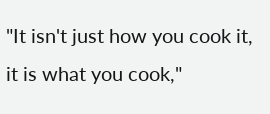"It isn't just how you cook it, it is what you cook,"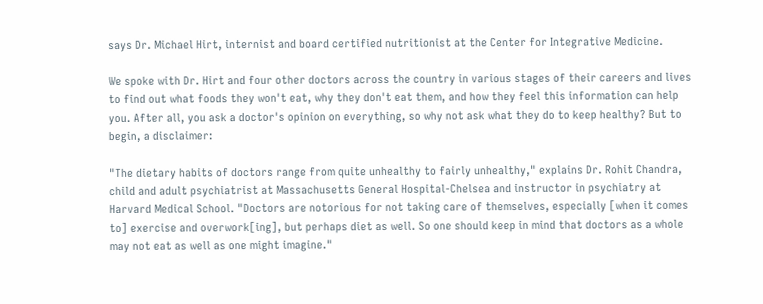says Dr. Michael Hirt, internist and board certified nutritionist at the Center for Integrative Medicine.

We spoke with Dr. Hirt and four other doctors across the country in various stages of their careers and lives to find out what foods they won't eat, why they don't eat them, and how they feel this information can help you. After all, you ask a doctor's opinion on everything, so why not ask what they do to keep healthy? But to begin, a disclaimer:

"The dietary habits of doctors range from quite unhealthy to fairly unhealthy," explains Dr. Rohit Chandra, child and adult psychiatrist at Massachusetts General Hospital-Chelsea and instructor in psychiatry at Harvard Medical School. "Doctors are notorious for not taking care of themselves, especially [when it comes to] exercise and overwork[ing], but perhaps diet as well. So one should keep in mind that doctors as a whole may not eat as well as one might imagine."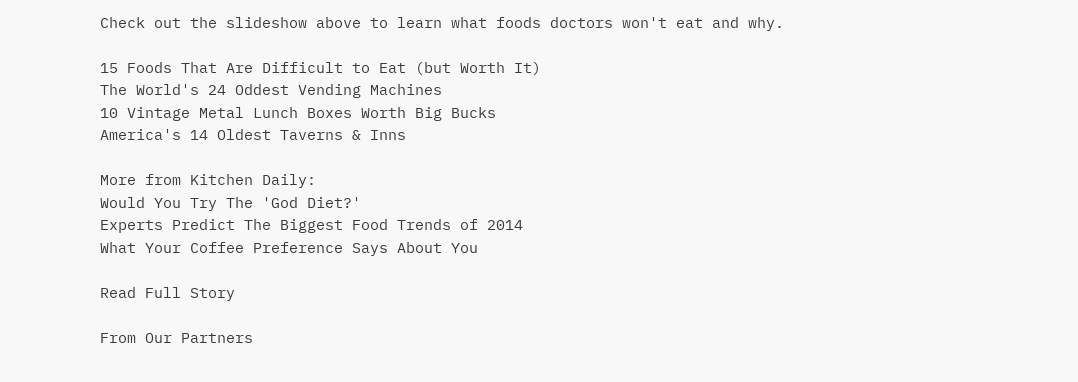Check out the slideshow above to learn what foods doctors won't eat and why.

15 Foods That Are Difficult to Eat (but Worth It)
The World's 24 Oddest Vending Machines
10 Vintage Metal Lunch Boxes Worth Big Bucks
America's 14 Oldest Taverns & Inns

More from Kitchen Daily:
Would You Try The 'God Diet?'
Experts Predict The Biggest Food Trends of 2014
What Your Coffee Preference Says About You

Read Full Story

From Our Partners